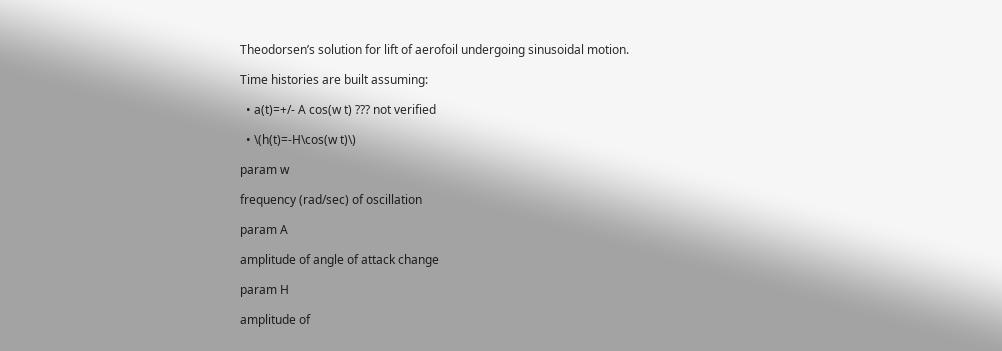Theodorsen’s solution for lift of aerofoil undergoing sinusoidal motion.

Time histories are built assuming:

  • a(t)=+/- A cos(w t) ??? not verified

  • \(h(t)=-H\cos(w t)\)

param w

frequency (rad/sec) of oscillation

param A

amplitude of angle of attack change

param H

amplitude of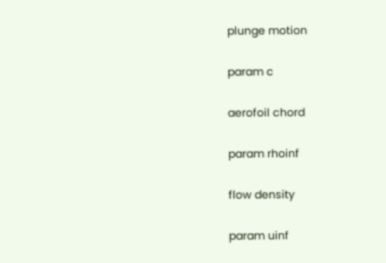plunge motion

param c

aerofoil chord

param rhoinf

flow density

param uinf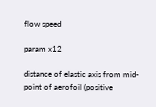flow speed

param x12

distance of elastic axis from mid-point of aerofoil (positive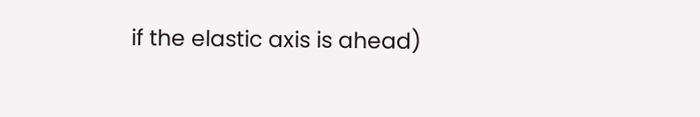if the elastic axis is ahead)